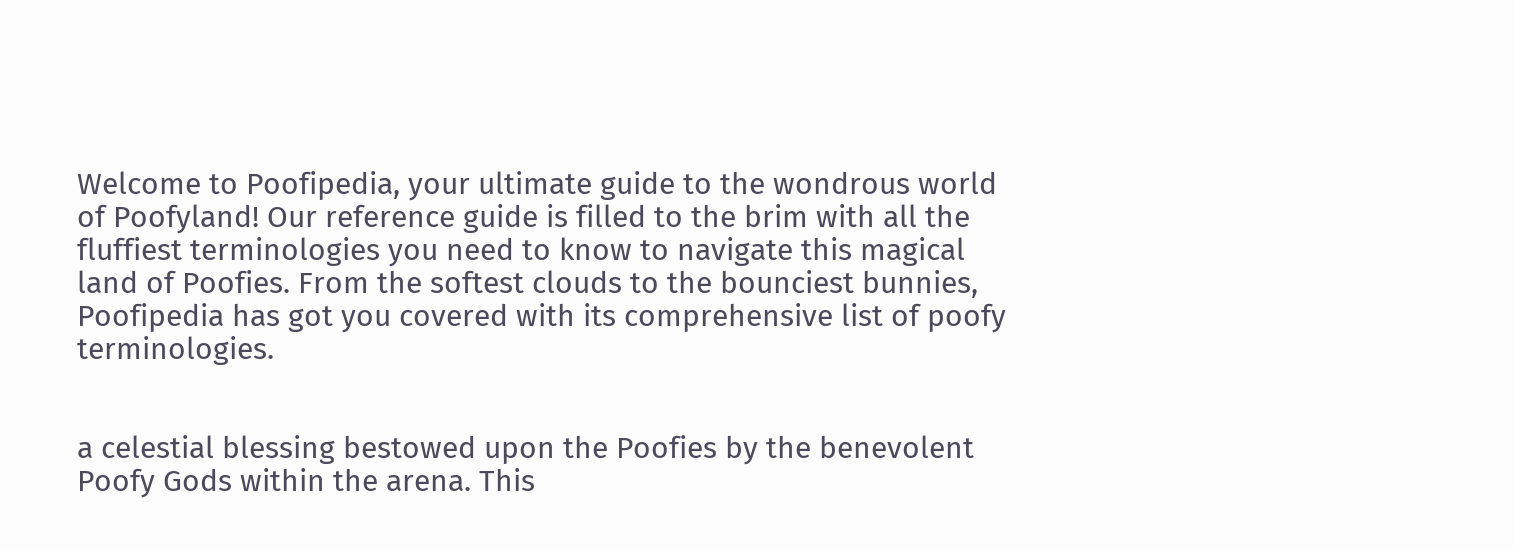Welcome to Poofipedia, your ultimate guide to the wondrous world of Poofyland! Our reference guide is filled to the brim with all the fluffiest terminologies you need to know to navigate this magical land of Poofies. From the softest clouds to the bounciest bunnies, Poofipedia has got you covered with its comprehensive list of poofy terminologies.


a celestial blessing bestowed upon the Poofies by the benevolent Poofy Gods within the arena. This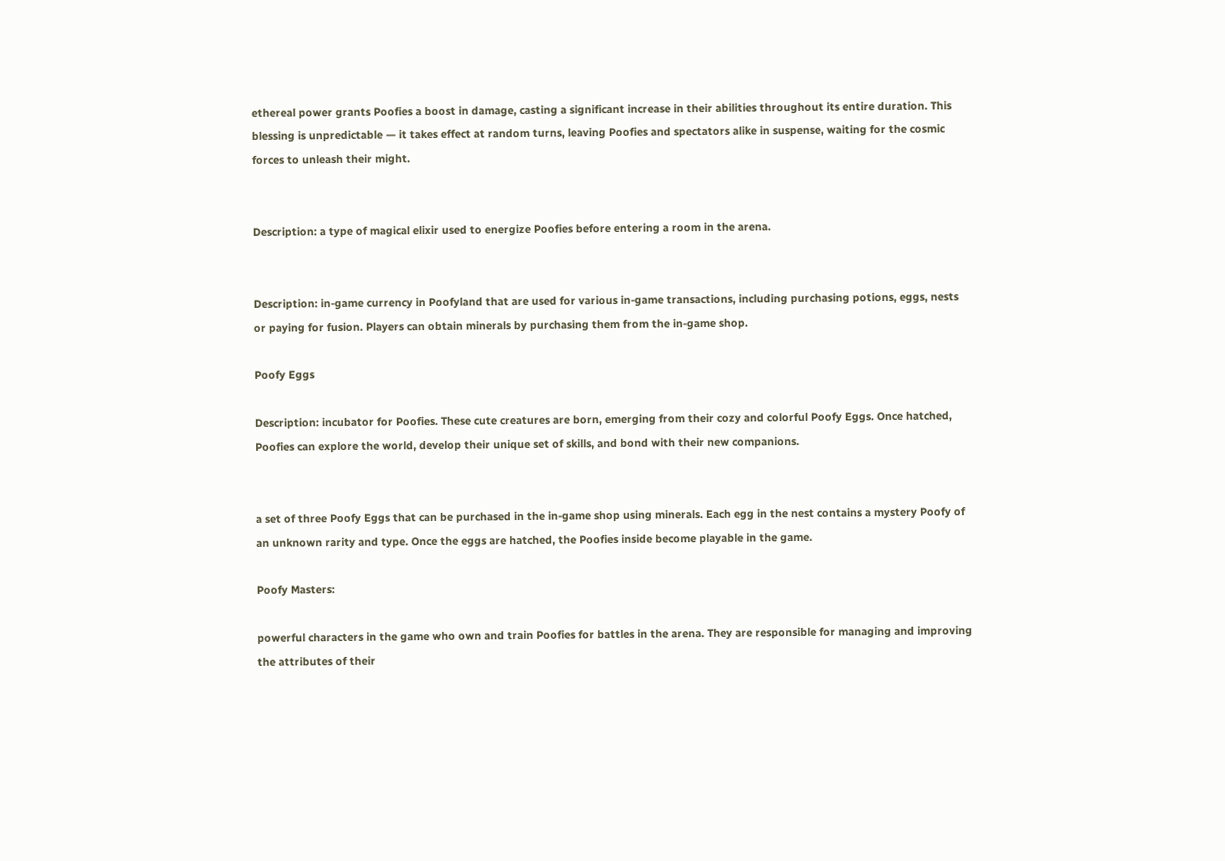ethereal power grants Poofies a boost in damage, casting a significant increase in their abilities throughout its entire duration. This blessing is unpredictable — it takes effect at random turns, leaving Poofies and spectators alike in suspense, waiting for the cosmic forces to unleash their might.


Description: a type of magical elixir used to energize Poofies before entering a room in the arena.


Description: in-game currency in Poofyland that are used for various in-game transactions, including purchasing potions, eggs, nests or paying for fusion. Players can obtain minerals by purchasing them from the in-game shop.

Poofy Eggs

Description: incubator for Poofies. These cute creatures are born, emerging from their cozy and colorful Poofy Eggs. Once hatched, Poofies can explore the world, develop their unique set of skills, and bond with their new companions.


a set of three Poofy Eggs that can be purchased in the in-game shop using minerals. Each egg in the nest contains a mystery Poofy of an unknown rarity and type. Once the eggs are hatched, the Poofies inside become playable in the game.

Poofy Masters:

powerful characters in the game who own and train Poofies for battles in the arena. They are responsible for managing and improving the attributes of their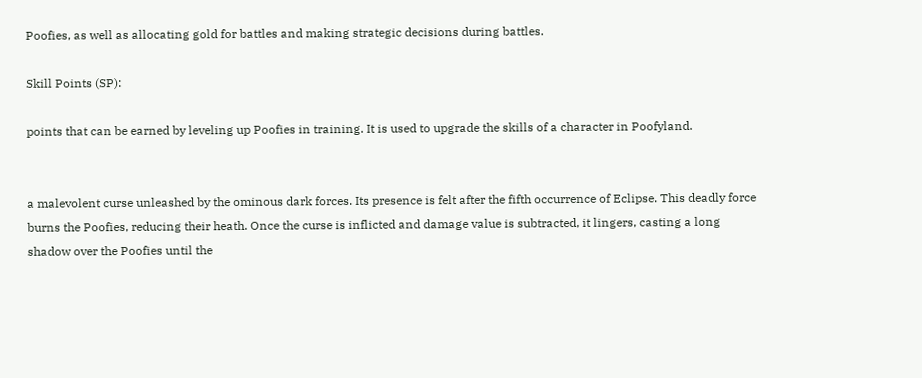Poofies, as well as allocating gold for battles and making strategic decisions during battles.

Skill Points (SP):

points that can be earned by leveling up Poofies in training. It is used to upgrade the skills of a character in Poofyland.


a malevolent curse unleashed by the ominous dark forces. Its presence is felt after the fifth occurrence of Eclipse. This deadly force burns the Poofies, reducing their heath. Once the curse is inflicted and damage value is subtracted, it lingers, casting a long shadow over the Poofies until the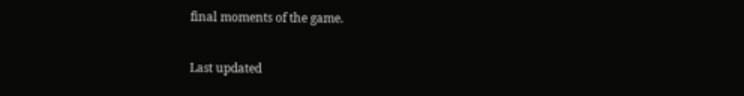final moments of the game.

Last updated